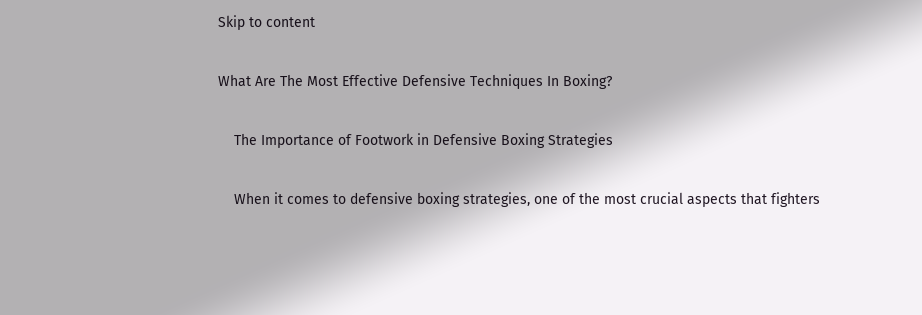Skip to content

What Are The Most Effective Defensive Techniques In Boxing?

    The Importance of Footwork in Defensive Boxing Strategies

    When it comes to defensive boxing strategies, one of the most crucial aspects that fighters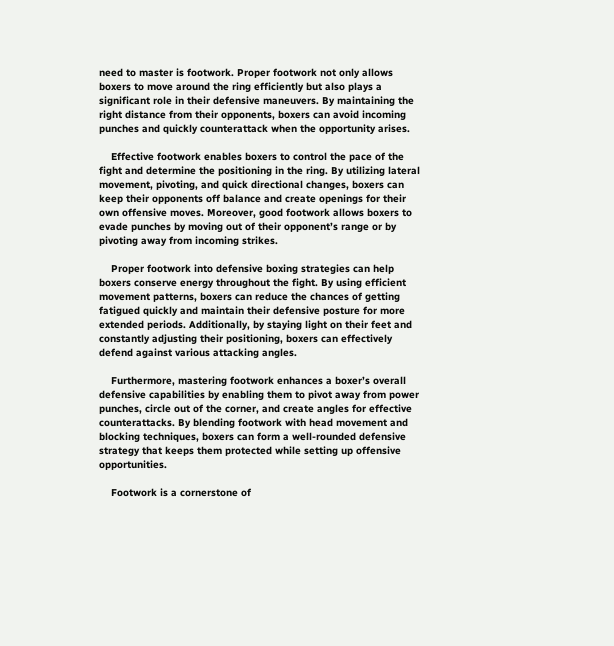need to master is footwork. Proper footwork not only allows boxers to move around the ring efficiently but also plays a significant role in their defensive maneuvers. By maintaining the right distance from their opponents, boxers can avoid incoming punches and quickly counterattack when the opportunity arises.

    Effective footwork enables boxers to control the pace of the fight and determine the positioning in the ring. By utilizing lateral movement, pivoting, and quick directional changes, boxers can keep their opponents off balance and create openings for their own offensive moves. Moreover, good footwork allows boxers to evade punches by moving out of their opponent’s range or by pivoting away from incoming strikes.

    Proper footwork into defensive boxing strategies can help boxers conserve energy throughout the fight. By using efficient movement patterns, boxers can reduce the chances of getting fatigued quickly and maintain their defensive posture for more extended periods. Additionally, by staying light on their feet and constantly adjusting their positioning, boxers can effectively defend against various attacking angles.

    Furthermore, mastering footwork enhances a boxer’s overall defensive capabilities by enabling them to pivot away from power punches, circle out of the corner, and create angles for effective counterattacks. By blending footwork with head movement and blocking techniques, boxers can form a well-rounded defensive strategy that keeps them protected while setting up offensive opportunities.

    Footwork is a cornerstone of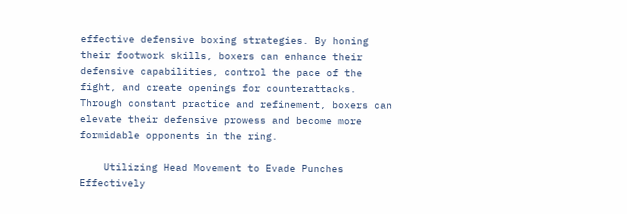effective defensive boxing strategies. By honing their footwork skills, boxers can enhance their defensive capabilities, control the pace of the fight, and create openings for counterattacks. Through constant practice and refinement, boxers can elevate their defensive prowess and become more formidable opponents in the ring.

    Utilizing Head Movement to Evade Punches Effectively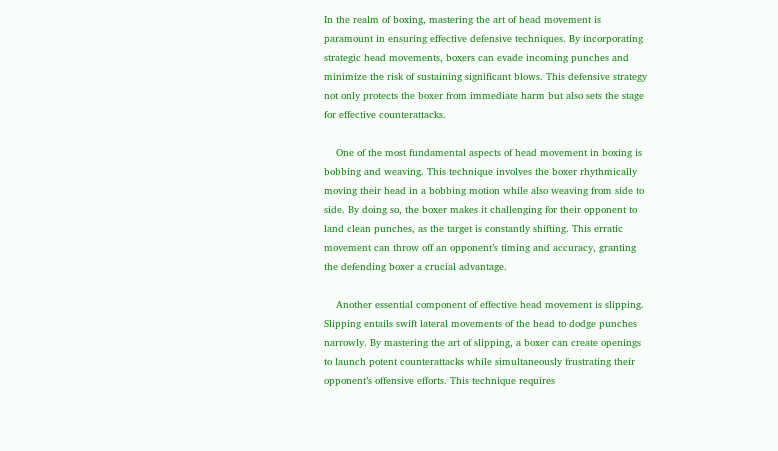In the realm of boxing, mastering the art of head movement is paramount in ensuring effective defensive techniques. By incorporating strategic head movements, boxers can evade incoming punches and minimize the risk of sustaining significant blows. This defensive strategy not only protects the boxer from immediate harm but also sets the stage for effective counterattacks.

    One of the most fundamental aspects of head movement in boxing is bobbing and weaving. This technique involves the boxer rhythmically moving their head in a bobbing motion while also weaving from side to side. By doing so, the boxer makes it challenging for their opponent to land clean punches, as the target is constantly shifting. This erratic movement can throw off an opponent’s timing and accuracy, granting the defending boxer a crucial advantage.

    Another essential component of effective head movement is slipping. Slipping entails swift lateral movements of the head to dodge punches narrowly. By mastering the art of slipping, a boxer can create openings to launch potent counterattacks while simultaneously frustrating their opponent’s offensive efforts. This technique requires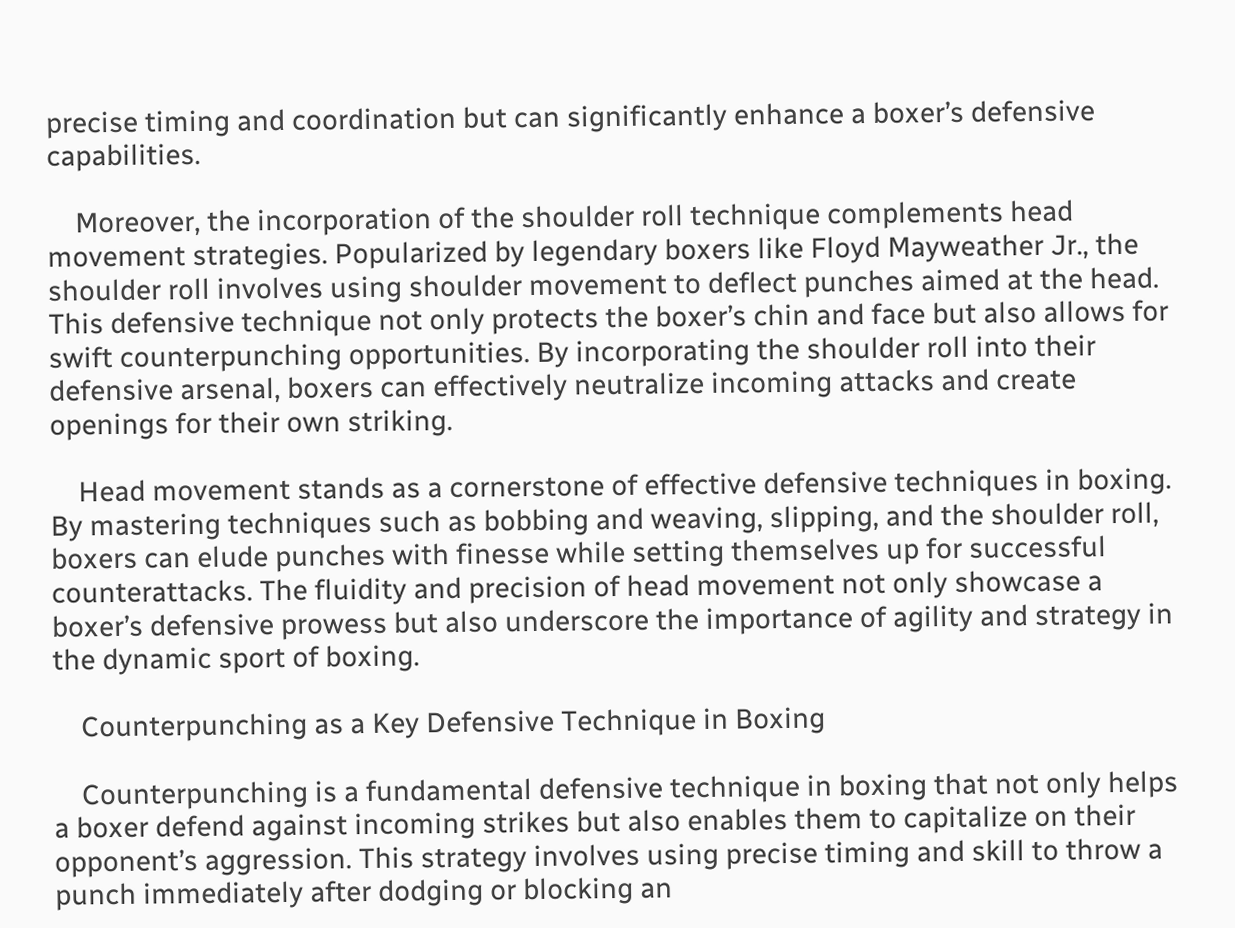precise timing and coordination but can significantly enhance a boxer’s defensive capabilities.

    Moreover, the incorporation of the shoulder roll technique complements head movement strategies. Popularized by legendary boxers like Floyd Mayweather Jr., the shoulder roll involves using shoulder movement to deflect punches aimed at the head. This defensive technique not only protects the boxer’s chin and face but also allows for swift counterpunching opportunities. By incorporating the shoulder roll into their defensive arsenal, boxers can effectively neutralize incoming attacks and create openings for their own striking.

    Head movement stands as a cornerstone of effective defensive techniques in boxing. By mastering techniques such as bobbing and weaving, slipping, and the shoulder roll, boxers can elude punches with finesse while setting themselves up for successful counterattacks. The fluidity and precision of head movement not only showcase a boxer’s defensive prowess but also underscore the importance of agility and strategy in the dynamic sport of boxing.

    Counterpunching as a Key Defensive Technique in Boxing

    Counterpunching is a fundamental defensive technique in boxing that not only helps a boxer defend against incoming strikes but also enables them to capitalize on their opponent’s aggression. This strategy involves using precise timing and skill to throw a punch immediately after dodging or blocking an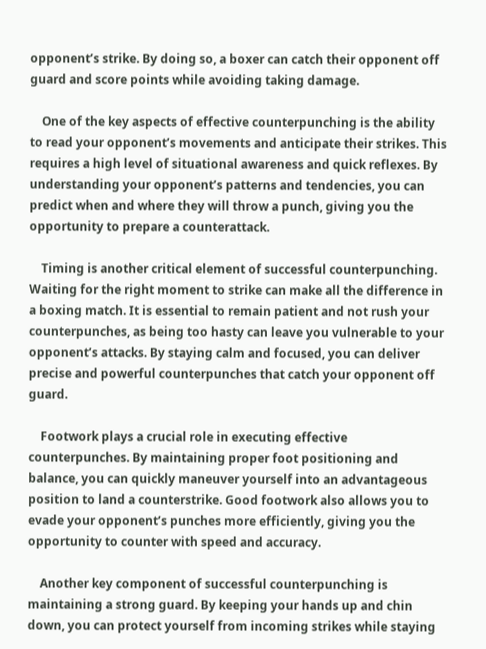opponent’s strike. By doing so, a boxer can catch their opponent off guard and score points while avoiding taking damage.

    One of the key aspects of effective counterpunching is the ability to read your opponent’s movements and anticipate their strikes. This requires a high level of situational awareness and quick reflexes. By understanding your opponent’s patterns and tendencies, you can predict when and where they will throw a punch, giving you the opportunity to prepare a counterattack.

    Timing is another critical element of successful counterpunching. Waiting for the right moment to strike can make all the difference in a boxing match. It is essential to remain patient and not rush your counterpunches, as being too hasty can leave you vulnerable to your opponent’s attacks. By staying calm and focused, you can deliver precise and powerful counterpunches that catch your opponent off guard.

    Footwork plays a crucial role in executing effective counterpunches. By maintaining proper foot positioning and balance, you can quickly maneuver yourself into an advantageous position to land a counterstrike. Good footwork also allows you to evade your opponent’s punches more efficiently, giving you the opportunity to counter with speed and accuracy.

    Another key component of successful counterpunching is maintaining a strong guard. By keeping your hands up and chin down, you can protect yourself from incoming strikes while staying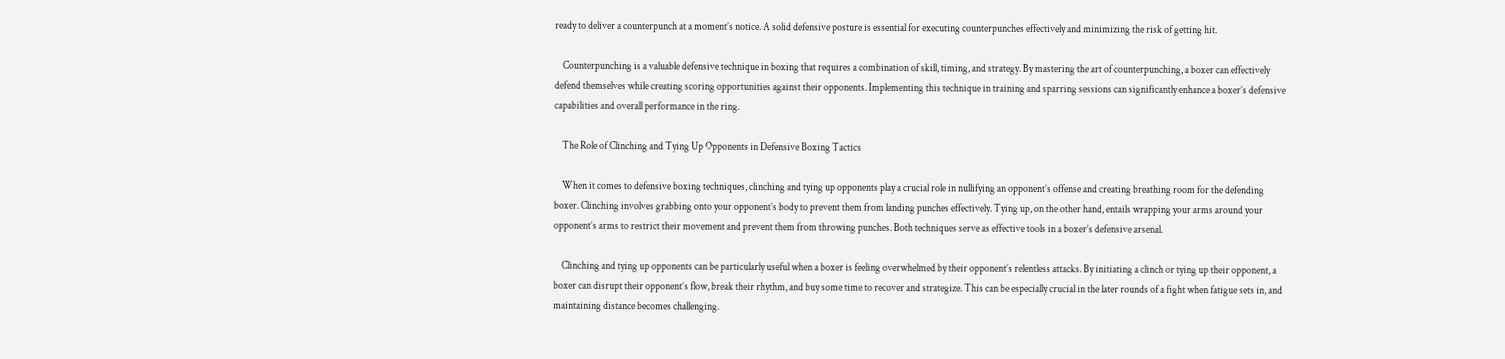ready to deliver a counterpunch at a moment’s notice. A solid defensive posture is essential for executing counterpunches effectively and minimizing the risk of getting hit.

    Counterpunching is a valuable defensive technique in boxing that requires a combination of skill, timing, and strategy. By mastering the art of counterpunching, a boxer can effectively defend themselves while creating scoring opportunities against their opponents. Implementing this technique in training and sparring sessions can significantly enhance a boxer’s defensive capabilities and overall performance in the ring.

    The Role of Clinching and Tying Up Opponents in Defensive Boxing Tactics

    When it comes to defensive boxing techniques, clinching and tying up opponents play a crucial role in nullifying an opponent’s offense and creating breathing room for the defending boxer. Clinching involves grabbing onto your opponent’s body to prevent them from landing punches effectively. Tying up, on the other hand, entails wrapping your arms around your opponent’s arms to restrict their movement and prevent them from throwing punches. Both techniques serve as effective tools in a boxer’s defensive arsenal.

    Clinching and tying up opponents can be particularly useful when a boxer is feeling overwhelmed by their opponent’s relentless attacks. By initiating a clinch or tying up their opponent, a boxer can disrupt their opponent’s flow, break their rhythm, and buy some time to recover and strategize. This can be especially crucial in the later rounds of a fight when fatigue sets in, and maintaining distance becomes challenging.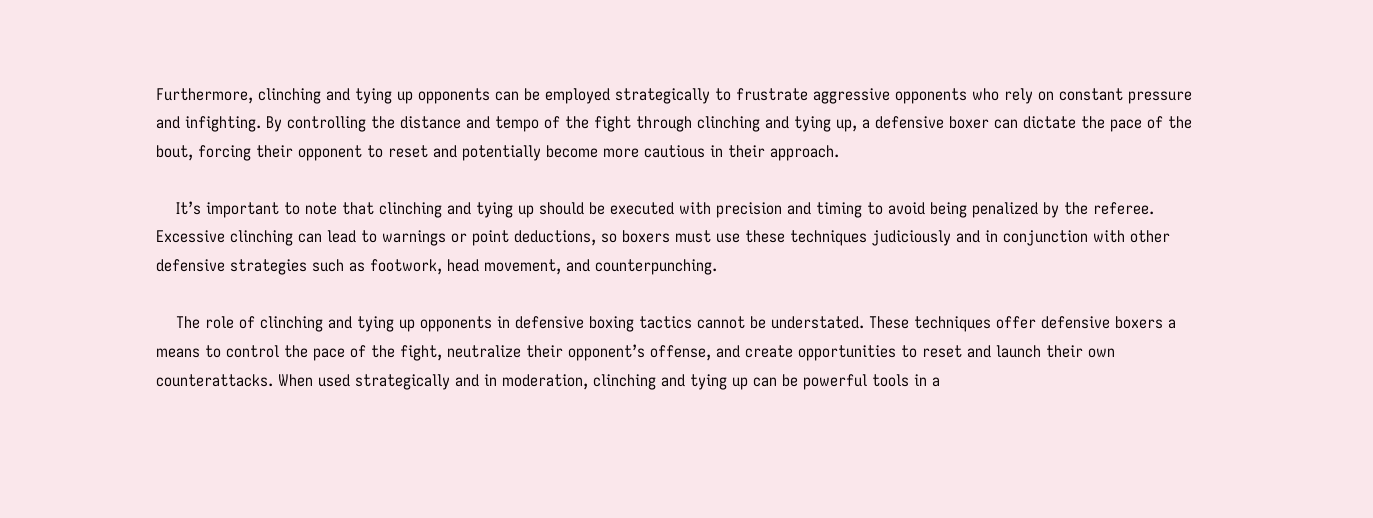Furthermore, clinching and tying up opponents can be employed strategically to frustrate aggressive opponents who rely on constant pressure and infighting. By controlling the distance and tempo of the fight through clinching and tying up, a defensive boxer can dictate the pace of the bout, forcing their opponent to reset and potentially become more cautious in their approach.

    It’s important to note that clinching and tying up should be executed with precision and timing to avoid being penalized by the referee. Excessive clinching can lead to warnings or point deductions, so boxers must use these techniques judiciously and in conjunction with other defensive strategies such as footwork, head movement, and counterpunching.

    The role of clinching and tying up opponents in defensive boxing tactics cannot be understated. These techniques offer defensive boxers a means to control the pace of the fight, neutralize their opponent’s offense, and create opportunities to reset and launch their own counterattacks. When used strategically and in moderation, clinching and tying up can be powerful tools in a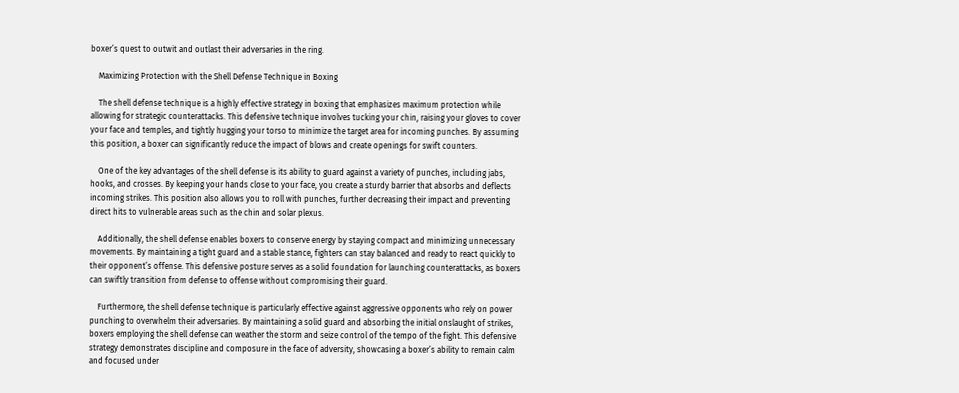boxer’s quest to outwit and outlast their adversaries in the ring.

    Maximizing Protection with the Shell Defense Technique in Boxing

    The shell defense technique is a highly effective strategy in boxing that emphasizes maximum protection while allowing for strategic counterattacks. This defensive technique involves tucking your chin, raising your gloves to cover your face and temples, and tightly hugging your torso to minimize the target area for incoming punches. By assuming this position, a boxer can significantly reduce the impact of blows and create openings for swift counters.

    One of the key advantages of the shell defense is its ability to guard against a variety of punches, including jabs, hooks, and crosses. By keeping your hands close to your face, you create a sturdy barrier that absorbs and deflects incoming strikes. This position also allows you to roll with punches, further decreasing their impact and preventing direct hits to vulnerable areas such as the chin and solar plexus.

    Additionally, the shell defense enables boxers to conserve energy by staying compact and minimizing unnecessary movements. By maintaining a tight guard and a stable stance, fighters can stay balanced and ready to react quickly to their opponent’s offense. This defensive posture serves as a solid foundation for launching counterattacks, as boxers can swiftly transition from defense to offense without compromising their guard.

    Furthermore, the shell defense technique is particularly effective against aggressive opponents who rely on power punching to overwhelm their adversaries. By maintaining a solid guard and absorbing the initial onslaught of strikes, boxers employing the shell defense can weather the storm and seize control of the tempo of the fight. This defensive strategy demonstrates discipline and composure in the face of adversity, showcasing a boxer’s ability to remain calm and focused under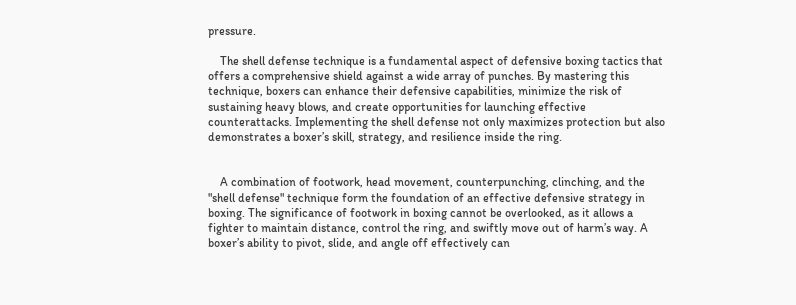pressure.

    The shell defense technique is a fundamental aspect of defensive boxing tactics that offers a comprehensive shield against a wide array of punches. By mastering this technique, boxers can enhance their defensive capabilities, minimize the risk of sustaining heavy blows, and create opportunities for launching effective counterattacks. Implementing the shell defense not only maximizes protection but also demonstrates a boxer’s skill, strategy, and resilience inside the ring.


    A combination of footwork, head movement, counterpunching, clinching, and the "shell defense" technique form the foundation of an effective defensive strategy in boxing. The significance of footwork in boxing cannot be overlooked, as it allows a fighter to maintain distance, control the ring, and swiftly move out of harm’s way. A boxer’s ability to pivot, slide, and angle off effectively can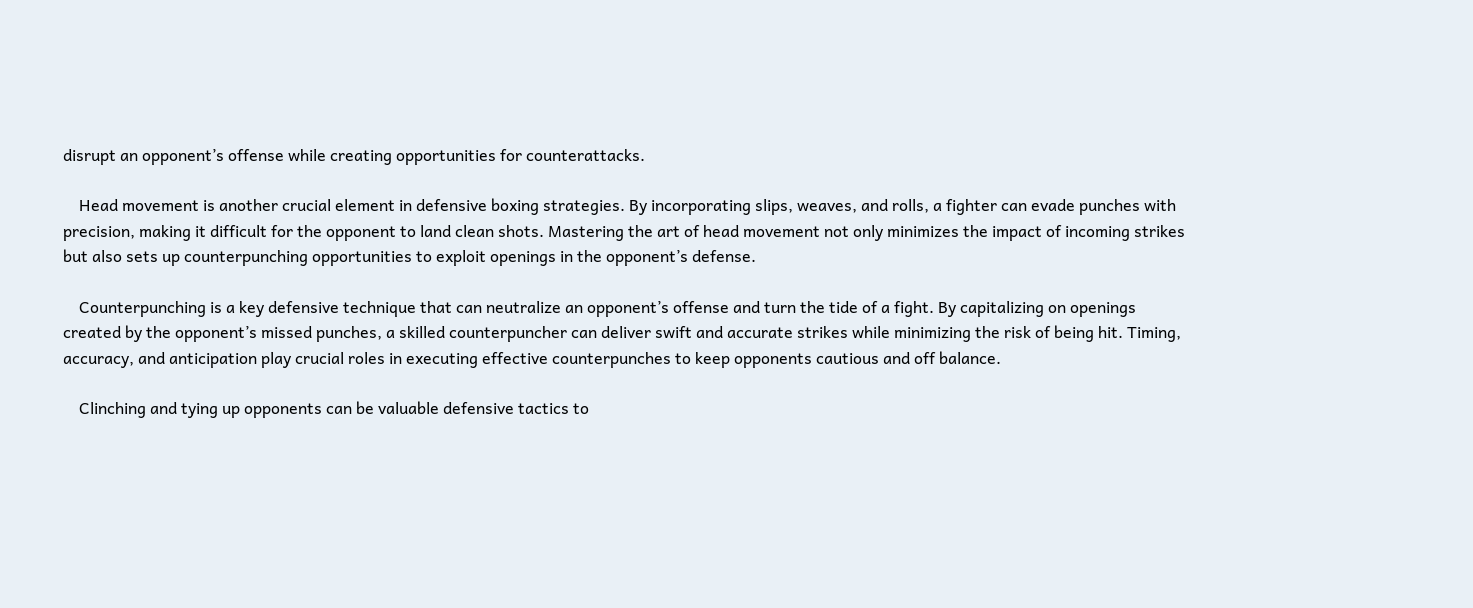disrupt an opponent’s offense while creating opportunities for counterattacks.

    Head movement is another crucial element in defensive boxing strategies. By incorporating slips, weaves, and rolls, a fighter can evade punches with precision, making it difficult for the opponent to land clean shots. Mastering the art of head movement not only minimizes the impact of incoming strikes but also sets up counterpunching opportunities to exploit openings in the opponent’s defense.

    Counterpunching is a key defensive technique that can neutralize an opponent’s offense and turn the tide of a fight. By capitalizing on openings created by the opponent’s missed punches, a skilled counterpuncher can deliver swift and accurate strikes while minimizing the risk of being hit. Timing, accuracy, and anticipation play crucial roles in executing effective counterpunches to keep opponents cautious and off balance.

    Clinching and tying up opponents can be valuable defensive tactics to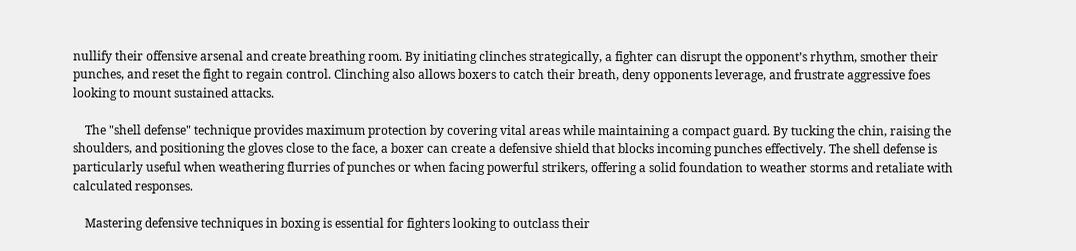nullify their offensive arsenal and create breathing room. By initiating clinches strategically, a fighter can disrupt the opponent’s rhythm, smother their punches, and reset the fight to regain control. Clinching also allows boxers to catch their breath, deny opponents leverage, and frustrate aggressive foes looking to mount sustained attacks.

    The "shell defense" technique provides maximum protection by covering vital areas while maintaining a compact guard. By tucking the chin, raising the shoulders, and positioning the gloves close to the face, a boxer can create a defensive shield that blocks incoming punches effectively. The shell defense is particularly useful when weathering flurries of punches or when facing powerful strikers, offering a solid foundation to weather storms and retaliate with calculated responses.

    Mastering defensive techniques in boxing is essential for fighters looking to outclass their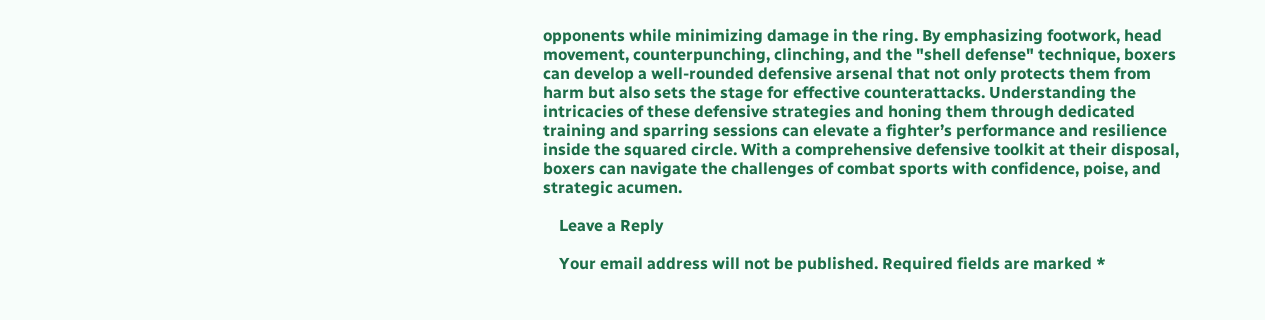opponents while minimizing damage in the ring. By emphasizing footwork, head movement, counterpunching, clinching, and the "shell defense" technique, boxers can develop a well-rounded defensive arsenal that not only protects them from harm but also sets the stage for effective counterattacks. Understanding the intricacies of these defensive strategies and honing them through dedicated training and sparring sessions can elevate a fighter’s performance and resilience inside the squared circle. With a comprehensive defensive toolkit at their disposal, boxers can navigate the challenges of combat sports with confidence, poise, and strategic acumen.

    Leave a Reply

    Your email address will not be published. Required fields are marked *